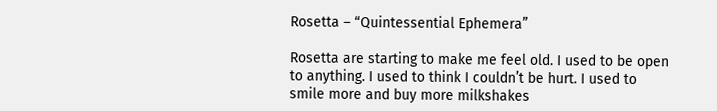Rosetta – “Quintessential Ephemera”

Rosetta are starting to make me feel old. I used to be open to anything. I used to think I couldn’t be hurt. I used to smile more and buy more milkshakes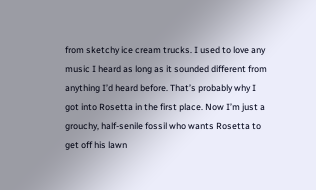from sketchy ice cream trucks. I used to love any music I heard as long as it sounded different from anything I’d heard before. That’s probably why I got into Rosetta in the first place. Now I’m just a grouchy, half-senile fossil who wants Rosetta to get off his lawn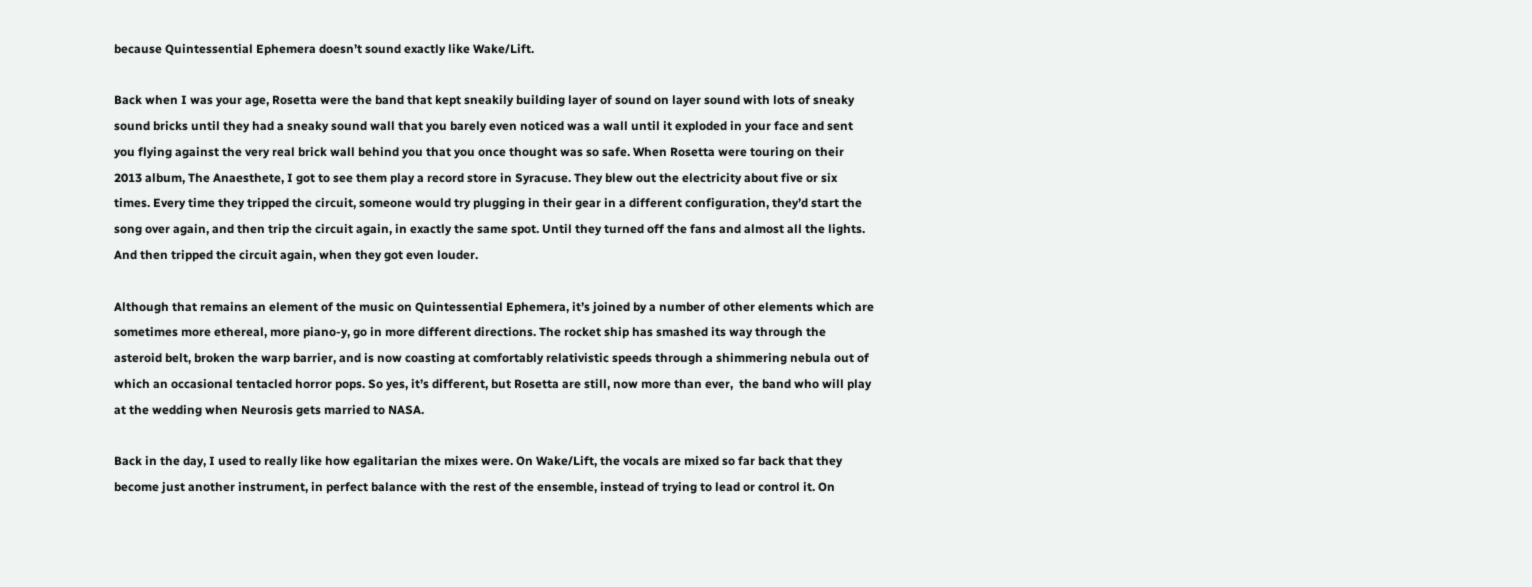because Quintessential Ephemera doesn’t sound exactly like Wake/Lift.

Back when I was your age, Rosetta were the band that kept sneakily building layer of sound on layer sound with lots of sneaky sound bricks until they had a sneaky sound wall that you barely even noticed was a wall until it exploded in your face and sent you flying against the very real brick wall behind you that you once thought was so safe. When Rosetta were touring on their 2013 album, The Anaesthete, I got to see them play a record store in Syracuse. They blew out the electricity about five or six times. Every time they tripped the circuit, someone would try plugging in their gear in a different configuration, they’d start the song over again, and then trip the circuit again, in exactly the same spot. Until they turned off the fans and almost all the lights. And then tripped the circuit again, when they got even louder.

Although that remains an element of the music on Quintessential Ephemera, it’s joined by a number of other elements which are sometimes more ethereal, more piano-y, go in more different directions. The rocket ship has smashed its way through the asteroid belt, broken the warp barrier, and is now coasting at comfortably relativistic speeds through a shimmering nebula out of which an occasional tentacled horror pops. So yes, it’s different, but Rosetta are still, now more than ever,  the band who will play at the wedding when Neurosis gets married to NASA.

Back in the day, I used to really like how egalitarian the mixes were. On Wake/Lift, the vocals are mixed so far back that they become just another instrument, in perfect balance with the rest of the ensemble, instead of trying to lead or control it. On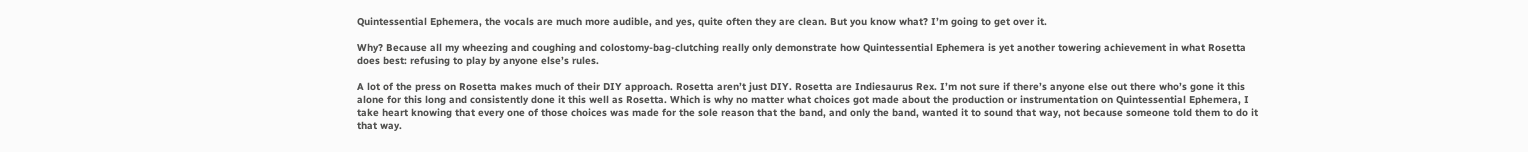Quintessential Ephemera, the vocals are much more audible, and yes, quite often they are clean. But you know what? I’m going to get over it.

Why? Because all my wheezing and coughing and colostomy-bag-clutching really only demonstrate how Quintessential Ephemera is yet another towering achievement in what Rosetta does best: refusing to play by anyone else’s rules.

A lot of the press on Rosetta makes much of their DIY approach. Rosetta aren’t just DIY. Rosetta are Indiesaurus Rex. I’m not sure if there’s anyone else out there who’s gone it this alone for this long and consistently done it this well as Rosetta. Which is why no matter what choices got made about the production or instrumentation on Quintessential Ephemera, I take heart knowing that every one of those choices was made for the sole reason that the band, and only the band, wanted it to sound that way, not because someone told them to do it that way.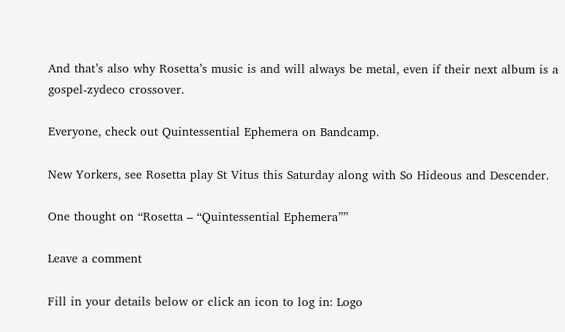And that’s also why Rosetta’s music is and will always be metal, even if their next album is a gospel-zydeco crossover.

Everyone, check out Quintessential Ephemera on Bandcamp.

New Yorkers, see Rosetta play St Vitus this Saturday along with So Hideous and Descender.

One thought on “Rosetta – “Quintessential Ephemera””

Leave a comment

Fill in your details below or click an icon to log in: Logo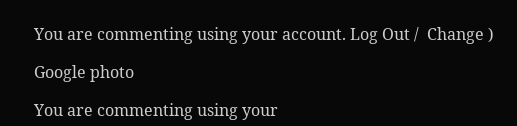You are commenting using your account. Log Out /  Change )

Google photo

You are commenting using your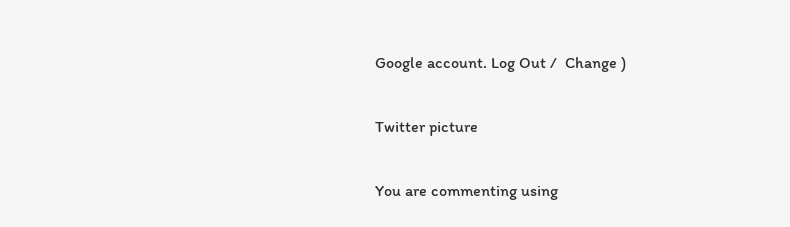Google account. Log Out /  Change )

Twitter picture

You are commenting using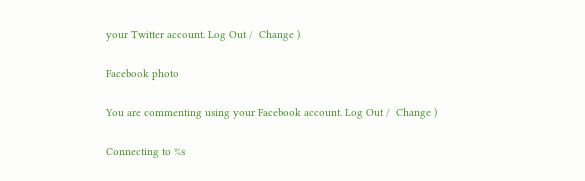your Twitter account. Log Out /  Change )

Facebook photo

You are commenting using your Facebook account. Log Out /  Change )

Connecting to %s